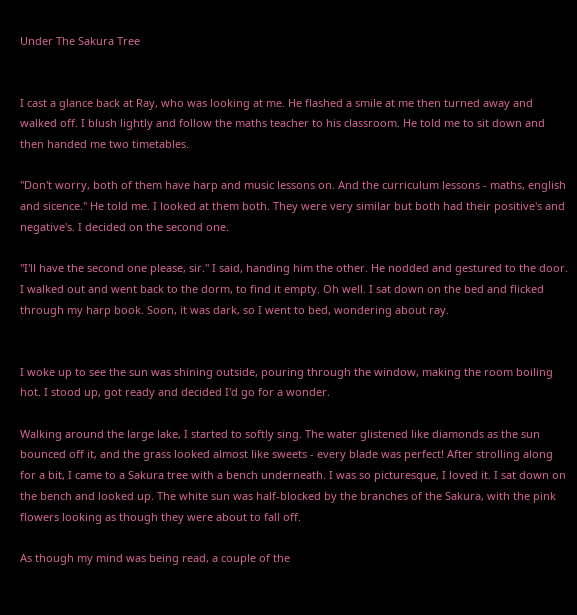Under The Sakura Tree


I cast a glance back at Ray, who was looking at me. He flashed a smile at me then turned away and walked off. I blush lightly and follow the maths teacher to his classroom. He told me to sit down and then handed me two timetables.

"Don't worry, both of them have harp and music lessons on. And the curriculum lessons - maths, english and sicence." He told me. I looked at them both. They were very similar but both had their positive's and negative's. I decided on the second one.

"I'll have the second one please, sir." I said, handing him the other. He nodded and gestured to the door. I walked out and went back to the dorm, to find it empty. Oh well. I sat down on the bed and flicked through my harp book. Soon, it was dark, so I went to bed, wondering about ray.


I woke up to see the sun was shining outside, pouring through the window, making the room boiling hot. I stood up, got ready and decided I'd go for a wonder.

Walking around the large lake, I started to softly sing. The water glistened like diamonds as the sun bounced off it, and the grass looked almost like sweets - every blade was perfect! After strolling along for a bit, I came to a Sakura tree with a bench underneath. I was so picturesque, I loved it. I sat down on the bench and looked up. The white sun was half-blocked by the branches of the Sakura, with the pink flowers looking as though they were about to fall off.

As though my mind was being read, a couple of the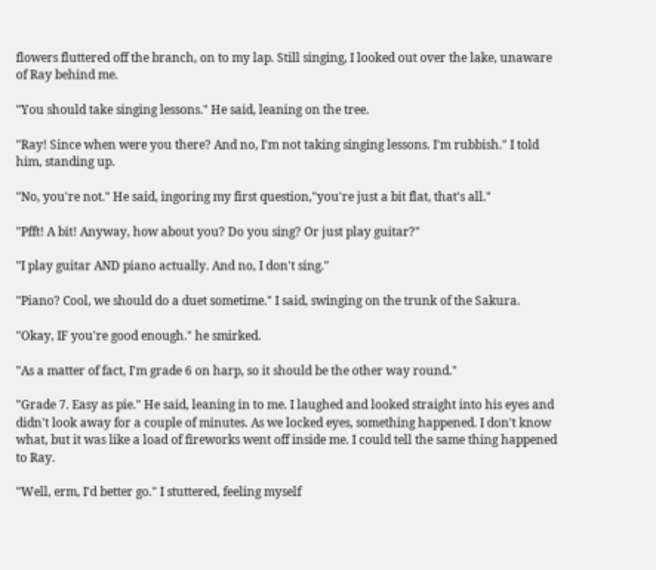flowers fluttered off the branch, on to my lap. Still singing, I looked out over the lake, unaware of Ray behind me.

"You should take singing lessons." He said, leaning on the tree.

"Ray! Since when were you there? And no, I'm not taking singing lessons. I'm rubbish." I told him, standing up.

"No, you're not." He said, ingoring my first question,"you're just a bit flat, that's all."

"Pfft! A bit! Anyway, how about you? Do you sing? Or just play guitar?"

"I play guitar AND piano actually. And no, I don't sing."

"Piano? Cool, we should do a duet sometime." I said, swinging on the trunk of the Sakura.

"Okay, IF you're good enough." he smirked.

"As a matter of fact, I'm grade 6 on harp, so it should be the other way round."

"Grade 7. Easy as pie." He said, leaning in to me. I laughed and looked straight into his eyes and didn't look away for a couple of minutes. As we locked eyes, something happened. I don't know what, but it was like a load of fireworks went off inside me. I could tell the same thing happened to Ray.

"Well, erm, I'd better go." I stuttered, feeling myself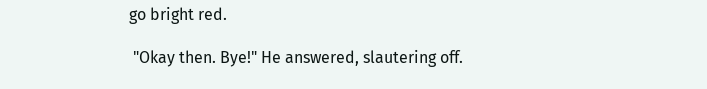go bright red.

 "Okay then. Bye!" He answered, slautering off.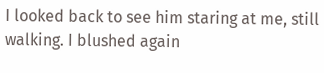I looked back to see him staring at me, still walking. I blushed again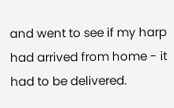and went to see if my harp had arrived from home - it had to be delivered.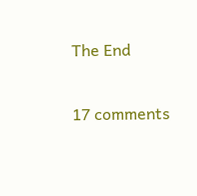The End

17 comments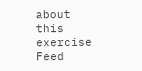about this exercise Feed